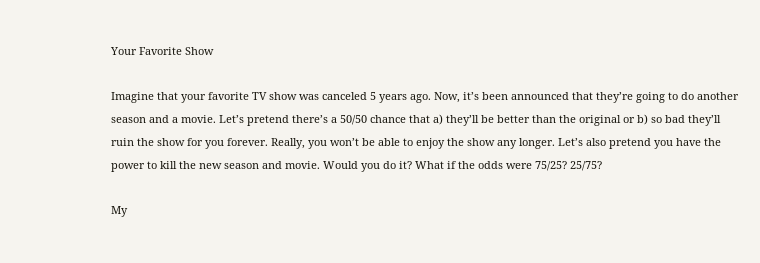Your Favorite Show

Imagine that your favorite TV show was canceled 5 years ago. Now, it’s been announced that they’re going to do another season and a movie. Let’s pretend there’s a 50/50 chance that a) they’ll be better than the original or b) so bad they’ll ruin the show for you forever. Really, you won’t be able to enjoy the show any longer. Let’s also pretend you have the power to kill the new season and movie. Would you do it? What if the odds were 75/25? 25/75?

My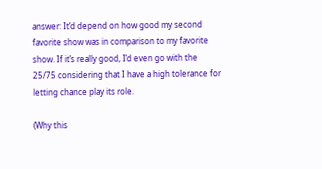answer: It’d depend on how good my second favorite show was in comparison to my favorite show. If it’s really good, I’d even go with the 25/75 considering that I have a high tolerance for letting chance play its role.

(Why this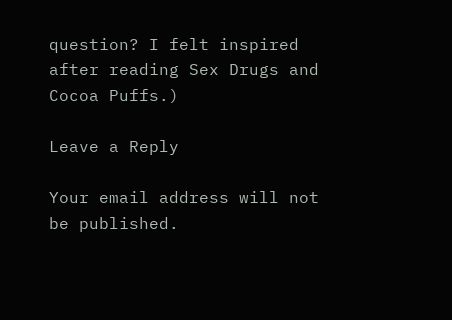question? I felt inspired after reading Sex Drugs and Cocoa Puffs.)

Leave a Reply

Your email address will not be published.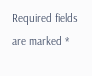Required fields are marked *